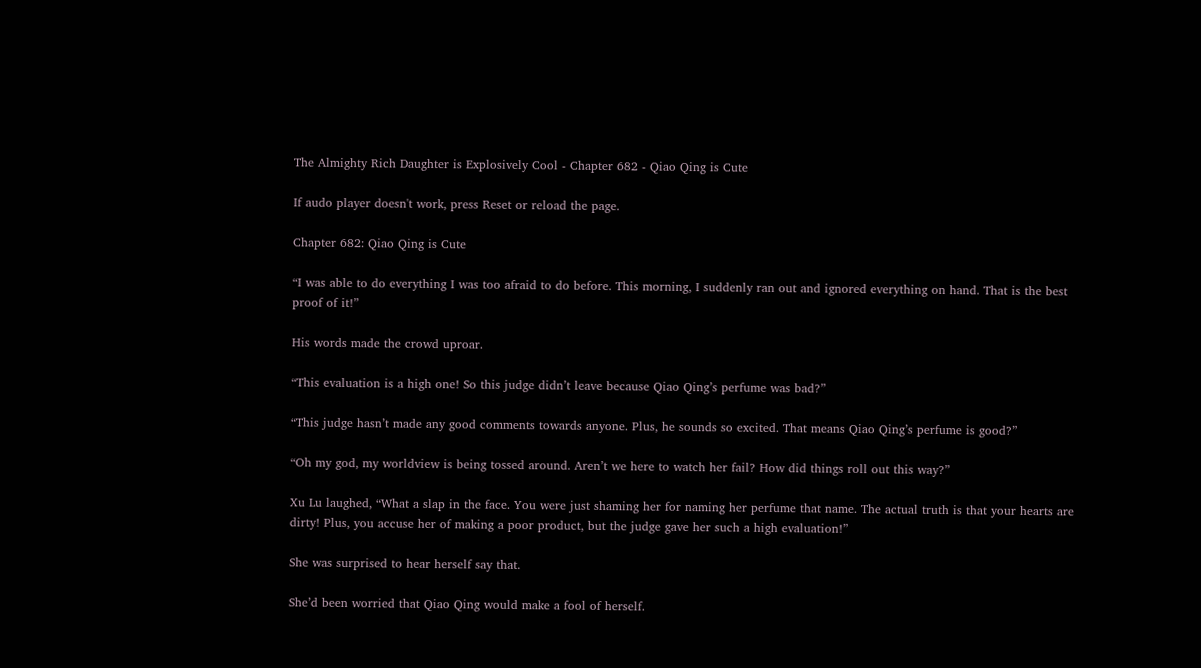The Almighty Rich Daughter is Explosively Cool - Chapter 682 - Qiao Qing is Cute

If audo player doesn't work, press Reset or reload the page.

Chapter 682: Qiao Qing is Cute

“I was able to do everything I was too afraid to do before. This morning, I suddenly ran out and ignored everything on hand. That is the best proof of it!”

His words made the crowd uproar.

“This evaluation is a high one! So this judge didn’t leave because Qiao Qing’s perfume was bad?”

“This judge hasn’t made any good comments towards anyone. Plus, he sounds so excited. That means Qiao Qing’s perfume is good?”

“Oh my god, my worldview is being tossed around. Aren’t we here to watch her fail? How did things roll out this way?”

Xu Lu laughed, “What a slap in the face. You were just shaming her for naming her perfume that name. The actual truth is that your hearts are dirty! Plus, you accuse her of making a poor product, but the judge gave her such a high evaluation!”

She was surprised to hear herself say that.

She’d been worried that Qiao Qing would make a fool of herself.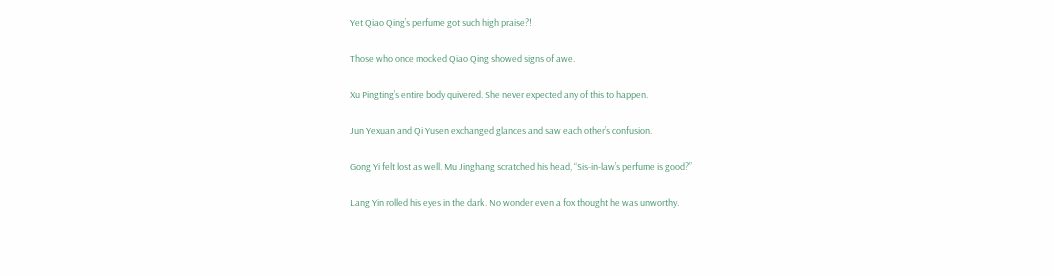Yet Qiao Qing’s perfume got such high praise?!

Those who once mocked Qiao Qing showed signs of awe.

Xu Pingting’s entire body quivered. She never expected any of this to happen.

Jun Yexuan and Qi Yusen exchanged glances and saw each other’s confusion.

Gong Yi felt lost as well. Mu Jinghang scratched his head, “Sis-in-law’s perfume is good?”

Lang Yin rolled his eyes in the dark. No wonder even a fox thought he was unworthy.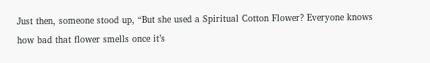Just then, someone stood up, “But she used a Spiritual Cotton Flower? Everyone knows how bad that flower smells once it’s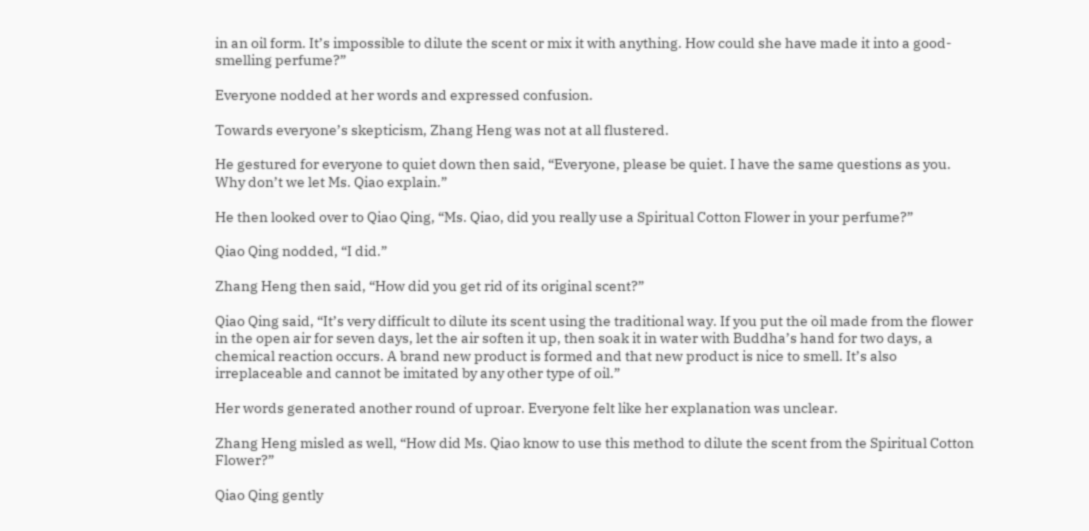in an oil form. It’s impossible to dilute the scent or mix it with anything. How could she have made it into a good-smelling perfume?”

Everyone nodded at her words and expressed confusion.

Towards everyone’s skepticism, Zhang Heng was not at all flustered.

He gestured for everyone to quiet down then said, “Everyone, please be quiet. I have the same questions as you. Why don’t we let Ms. Qiao explain.”

He then looked over to Qiao Qing, “Ms. Qiao, did you really use a Spiritual Cotton Flower in your perfume?”

Qiao Qing nodded, “I did.”

Zhang Heng then said, “How did you get rid of its original scent?”

Qiao Qing said, “It’s very difficult to dilute its scent using the traditional way. If you put the oil made from the flower in the open air for seven days, let the air soften it up, then soak it in water with Buddha’s hand for two days, a chemical reaction occurs. A brand new product is formed and that new product is nice to smell. It’s also irreplaceable and cannot be imitated by any other type of oil.”

Her words generated another round of uproar. Everyone felt like her explanation was unclear.

Zhang Heng misled as well, “How did Ms. Qiao know to use this method to dilute the scent from the Spiritual Cotton Flower?”

Qiao Qing gently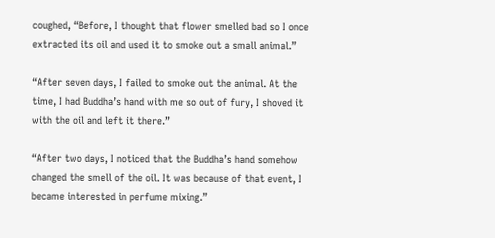coughed, “Before, I thought that flower smelled bad so I once extracted its oil and used it to smoke out a small animal.”

“After seven days, I failed to smoke out the animal. At the time, I had Buddha’s hand with me so out of fury, I shoved it with the oil and left it there.”

“After two days, I noticed that the Buddha’s hand somehow changed the smell of the oil. It was because of that event, I became interested in perfume mixing.”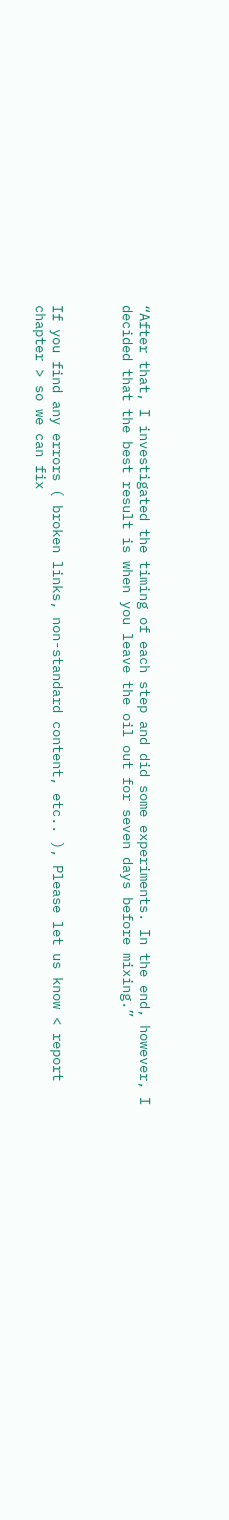“After that, I investigated the timing of each step and did some experiments. In the end, however, I decided that the best result is when you leave the oil out for seven days before mixing.”



If you find any errors ( broken links, non-standard content, etc.. ), Please let us know < report chapter > so we can fix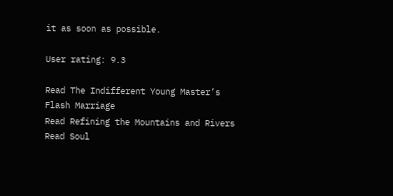it as soon as possible.

User rating: 9.3

Read The Indifferent Young Master’s Flash Marriage
Read Refining the Mountains and Rivers
Read Soul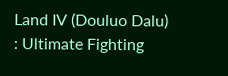Land IV (Douluo Dalu) : Ultimate Fighting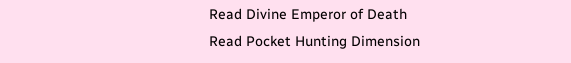Read Divine Emperor of Death
Read Pocket Hunting Dimension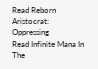Read Reborn Aristocrat: Oppressing
Read Infinite Mana In The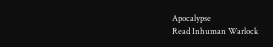Apocalypse
Read Inhuman Warlock